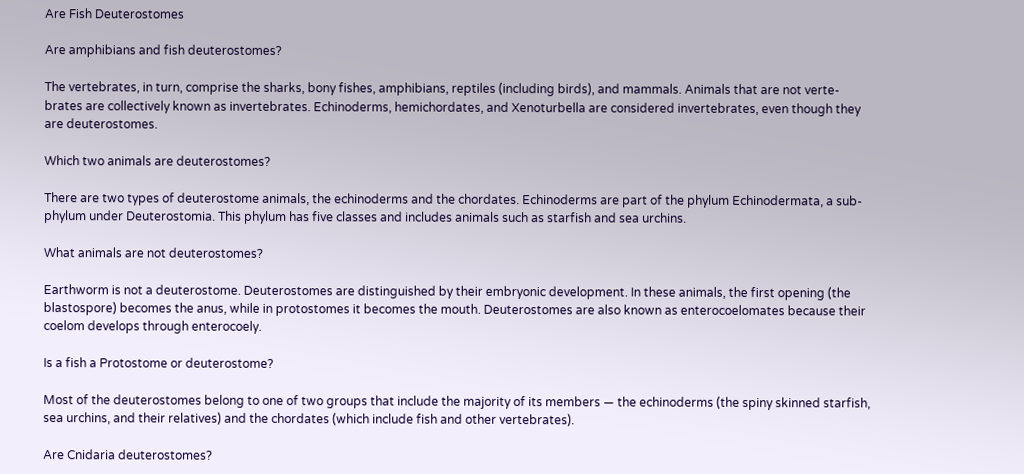Are Fish Deuterostomes

Are amphibians and fish deuterostomes?

The vertebrates, in turn, comprise the sharks, bony fishes, amphibians, reptiles (including birds), and mammals. Animals that are not verte- brates are collectively known as invertebrates. Echinoderms, hemichordates, and Xenoturbella are considered invertebrates, even though they are deuterostomes.

Which two animals are deuterostomes?

There are two types of deuterostome animals, the echinoderms and the chordates. Echinoderms are part of the phylum Echinodermata, a sub-phylum under Deuterostomia. This phylum has five classes and includes animals such as starfish and sea urchins.

What animals are not deuterostomes?

Earthworm is not a deuterostome. Deuterostomes are distinguished by their embryonic development. In these animals, the first opening (the blastospore) becomes the anus, while in protostomes it becomes the mouth. Deuterostomes are also known as enterocoelomates because their coelom develops through enterocoely.

Is a fish a Protostome or deuterostome?

Most of the deuterostomes belong to one of two groups that include the majority of its members — the echinoderms (the spiny skinned starfish, sea urchins, and their relatives) and the chordates (which include fish and other vertebrates).

Are Cnidaria deuterostomes?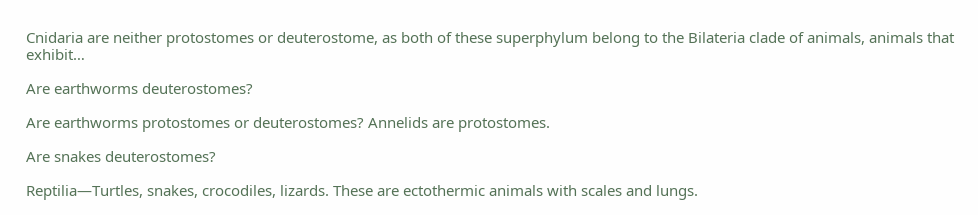Cnidaria are neither protostomes or deuterostome, as both of these superphylum belong to the Bilateria clade of animals, animals that exhibit…

Are earthworms deuterostomes?

Are earthworms protostomes or deuterostomes? Annelids are protostomes.

Are snakes deuterostomes?

Reptilia—Turtles, snakes, crocodiles, lizards. These are ectothermic animals with scales and lungs.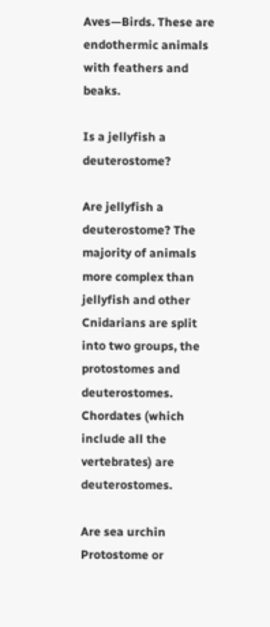Aves—Birds. These are endothermic animals with feathers and beaks.

Is a jellyfish a deuterostome?

Are jellyfish a deuterostome? The majority of animals more complex than jellyfish and other Cnidarians are split into two groups, the protostomes and deuterostomes. Chordates (which include all the vertebrates) are deuterostomes.

Are sea urchin Protostome or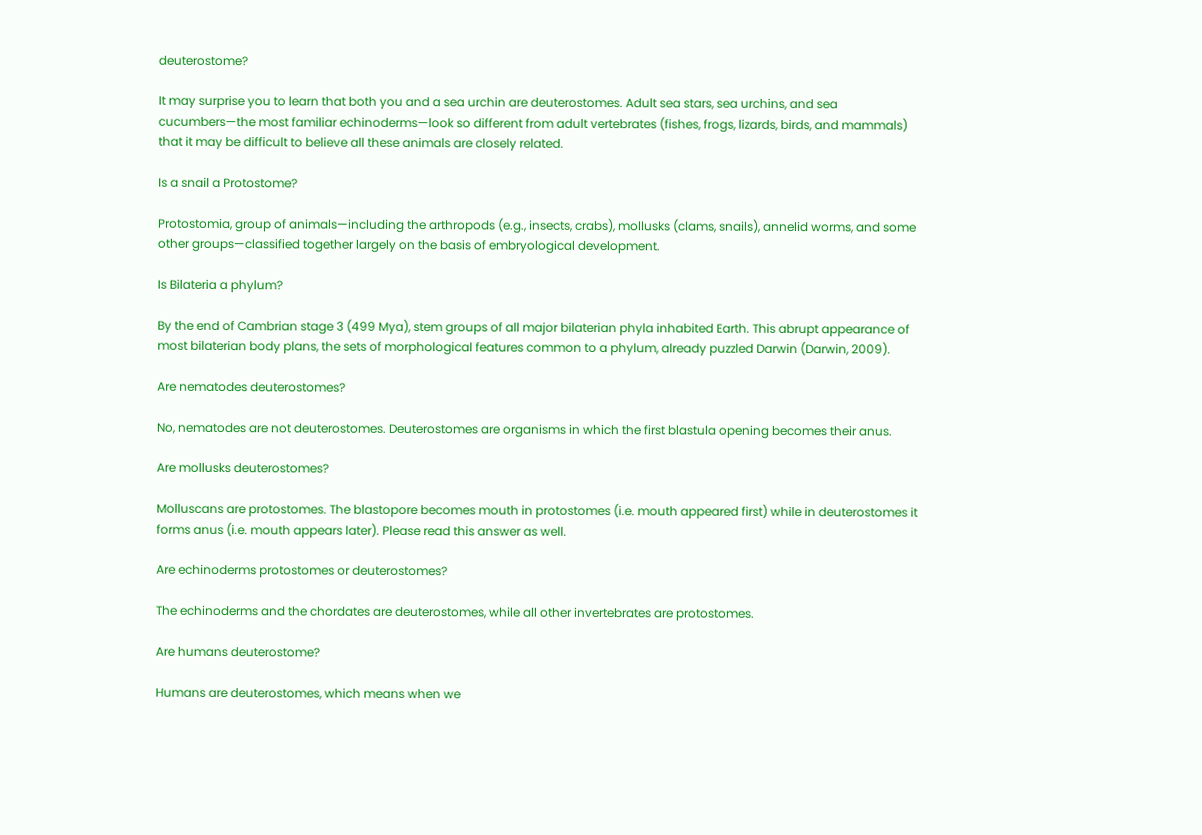deuterostome?

It may surprise you to learn that both you and a sea urchin are deuterostomes. Adult sea stars, sea urchins, and sea cucumbers—the most familiar echinoderms—look so different from adult vertebrates (fishes, frogs, lizards, birds, and mammals) that it may be difficult to believe all these animals are closely related.

Is a snail a Protostome?

Protostomia, group of animals—including the arthropods (e.g., insects, crabs), mollusks (clams, snails), annelid worms, and some other groups—classified together largely on the basis of embryological development.

Is Bilateria a phylum?

By the end of Cambrian stage 3 (499 Mya), stem groups of all major bilaterian phyla inhabited Earth. This abrupt appearance of most bilaterian body plans, the sets of morphological features common to a phylum, already puzzled Darwin (Darwin, 2009).

Are nematodes deuterostomes?

No, nematodes are not deuterostomes. Deuterostomes are organisms in which the first blastula opening becomes their anus.

Are mollusks deuterostomes?

Molluscans are protostomes. The blastopore becomes mouth in protostomes (i.e. mouth appeared first) while in deuterostomes it forms anus (i.e. mouth appears later). Please read this answer as well.

Are echinoderms protostomes or deuterostomes?

The echinoderms and the chordates are deuterostomes, while all other invertebrates are protostomes.

Are humans deuterostome?

Humans are deuterostomes, which means when we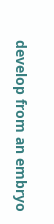develop from an embryo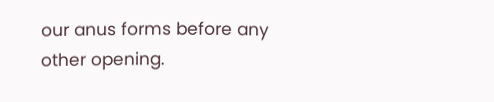our anus forms before any other opening.